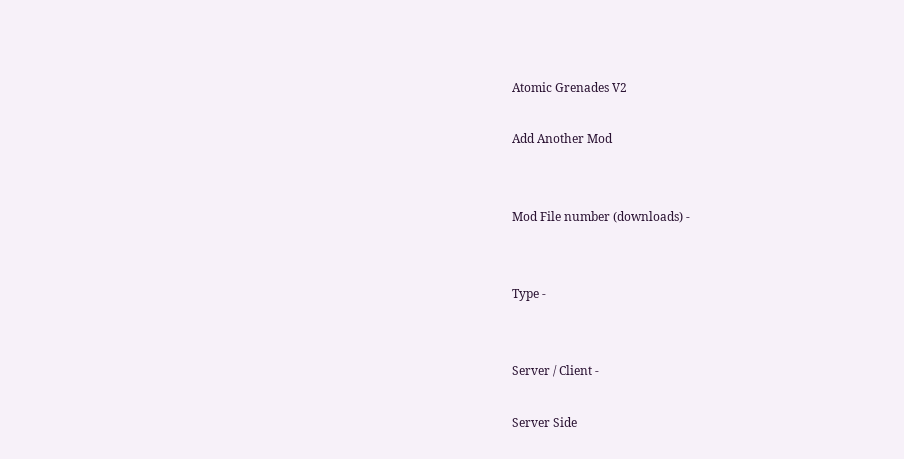Atomic Grenades V2

Add Another Mod


Mod File number (downloads) -


Type -


Server / Client -

Server Side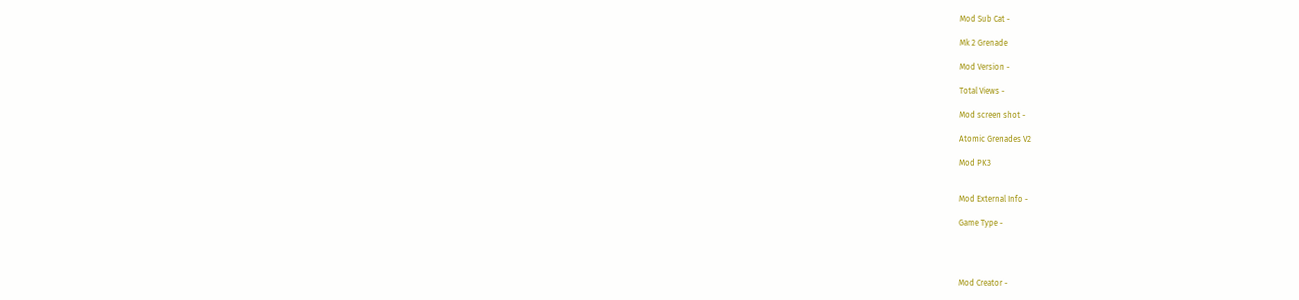Mod Sub Cat -

Mk 2 Grenade

Mod Version -

Total Views -

Mod screen shot -

Atomic Grenades V2

Mod PK3


Mod External Info -

Game Type -




Mod Creator -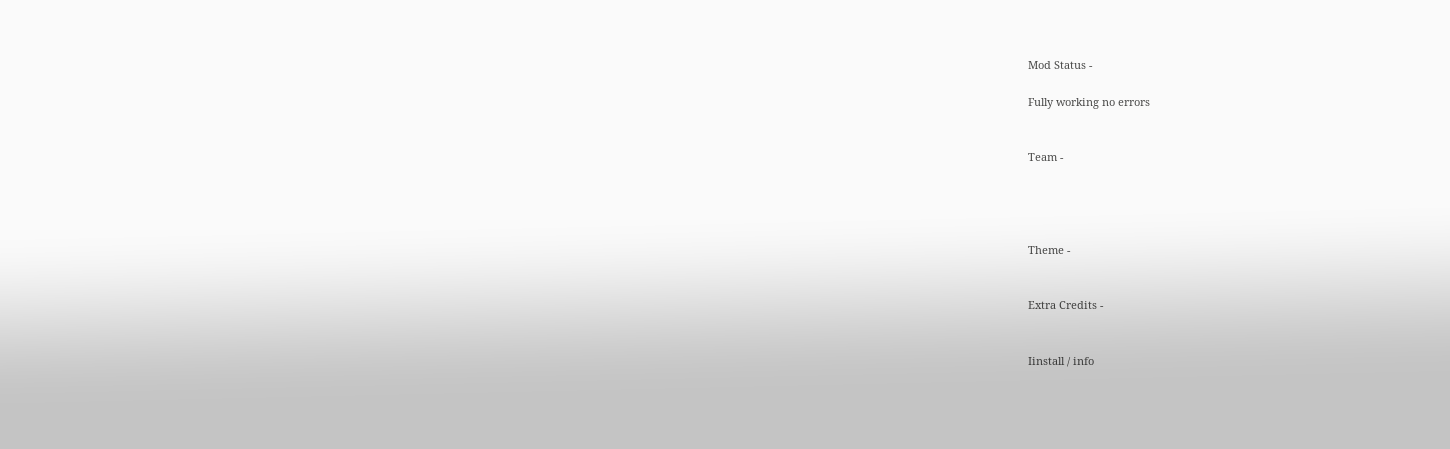Mod Status -

Fully working no errors


Team -




Theme -


Extra Credits -


Iinstall / info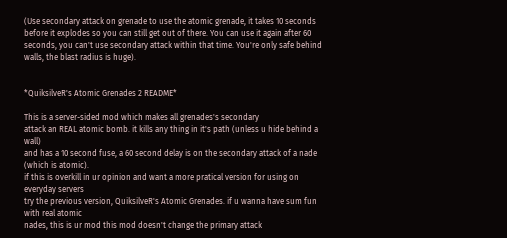(Use secondary attack on grenade to use the atomic grenade, it takes 10 seconds before it explodes so you can still get out of there. You can use it again after 60 seconds, you can't use secondary attack within that time. You're only safe behind walls, the blast radius is huge).


*QuiksilveR's Atomic Grenades 2 README*

This is a server-sided mod which makes all grenades's secondary
attack an REAL atomic bomb. it kills any thing in it's path (unless u hide behind a wall)
and has a 10 second fuse, a 60 second delay is on the secondary attack of a nade (which is atomic).
if this is overkill in ur opinion and want a more pratical version for using on everyday servers
try the previous version, QuiksilveR's Atomic Grenades. if u wanna have sum fun with real atomic
nades, this is ur mod this mod doesn't change the primary attack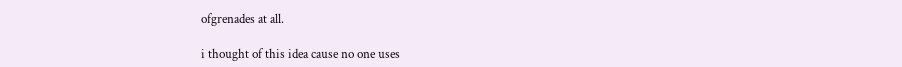ofgrenades at all.

i thought of this idea cause no one uses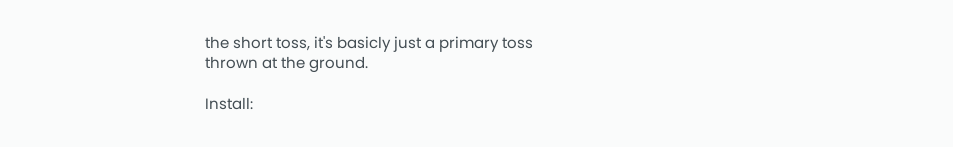the short toss, it's basicly just a primary toss
thrown at the ground.

Install: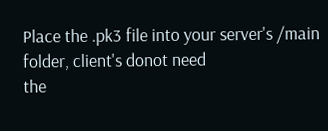Place the .pk3 file into your server's /main folder, client's donot need
the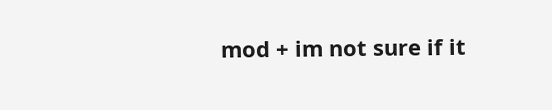mod + im not sure if it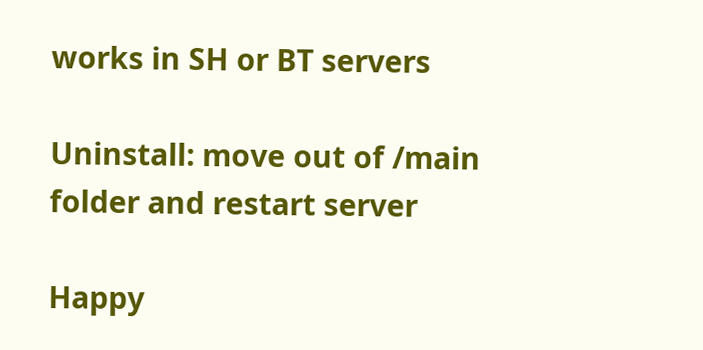works in SH or BT servers

Uninstall: move out of /main folder and restart server

Happy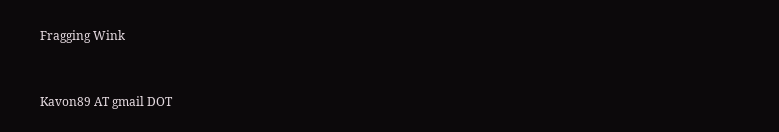Fragging Wink


Kavon89 AT gmail DOT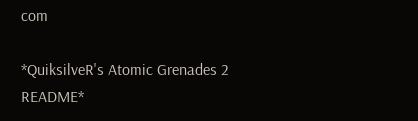com

*QuiksilveR's Atomic Grenades 2 README*